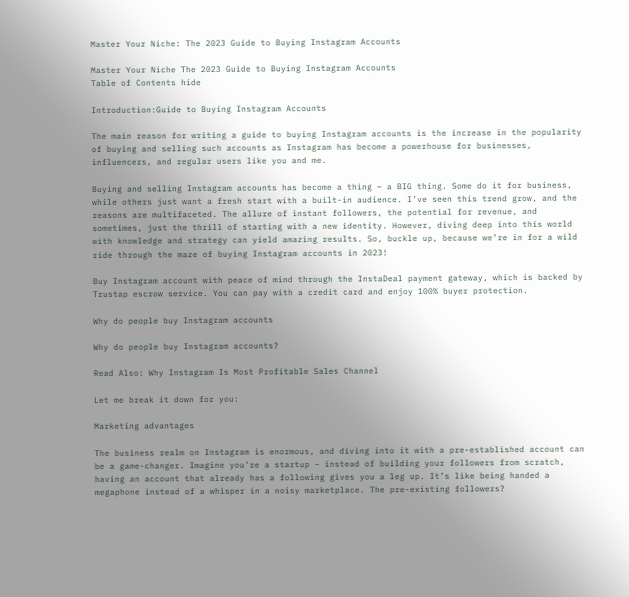Master Your Niche: The 2023 Guide to Buying Instagram Accounts

Master Your Niche The 2023 Guide to Buying Instagram Accounts
Table of Contents hide

Introduction:Guide to Buying Instagram Accounts

The main reason for writing a guide to buying Instagram accounts is the increase in the popularity of buying and selling such accounts as Instagram has become a powerhouse for businesses, influencers, and regular users like you and me.

Buying and selling Instagram accounts has become a thing – a BIG thing. Some do it for business, while others just want a fresh start with a built-in audience. I’ve seen this trend grow, and the reasons are multifaceted. The allure of instant followers, the potential for revenue, and sometimes, just the thrill of starting with a new identity. However, diving deep into this world with knowledge and strategy can yield amazing results. So, buckle up, because we’re in for a wild ride through the maze of buying Instagram accounts in 2023!

Buy Instagram account with peace of mind through the InstaDeal payment gateway, which is backed by Trustap escrow service. You can pay with a credit card and enjoy 100% buyer protection.

Why do people buy Instagram accounts

Why do people buy Instagram accounts?

Read Also: Why Instagram Is Most Profitable Sales Channel

Let me break it down for you:

Marketing advantages

The business realm on Instagram is enormous, and diving into it with a pre-established account can be a game-changer. Imagine you’re a startup – instead of building your followers from scratch, having an account that already has a following gives you a leg up. It’s like being handed a megaphone instead of a whisper in a noisy marketplace. The pre-existing followers?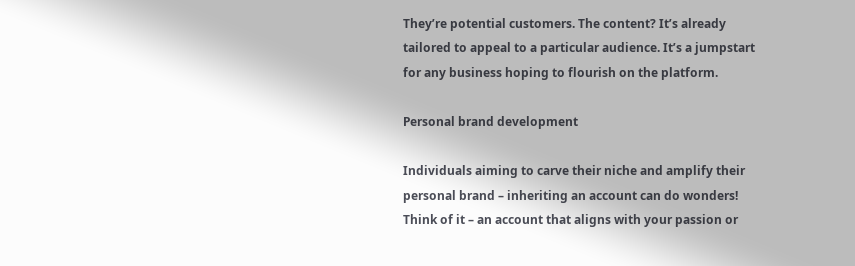They’re potential customers. The content? It’s already tailored to appeal to a particular audience. It’s a jumpstart for any business hoping to flourish on the platform.

Personal brand development

Individuals aiming to carve their niche and amplify their personal brand – inheriting an account can do wonders! Think of it – an account that aligns with your passion or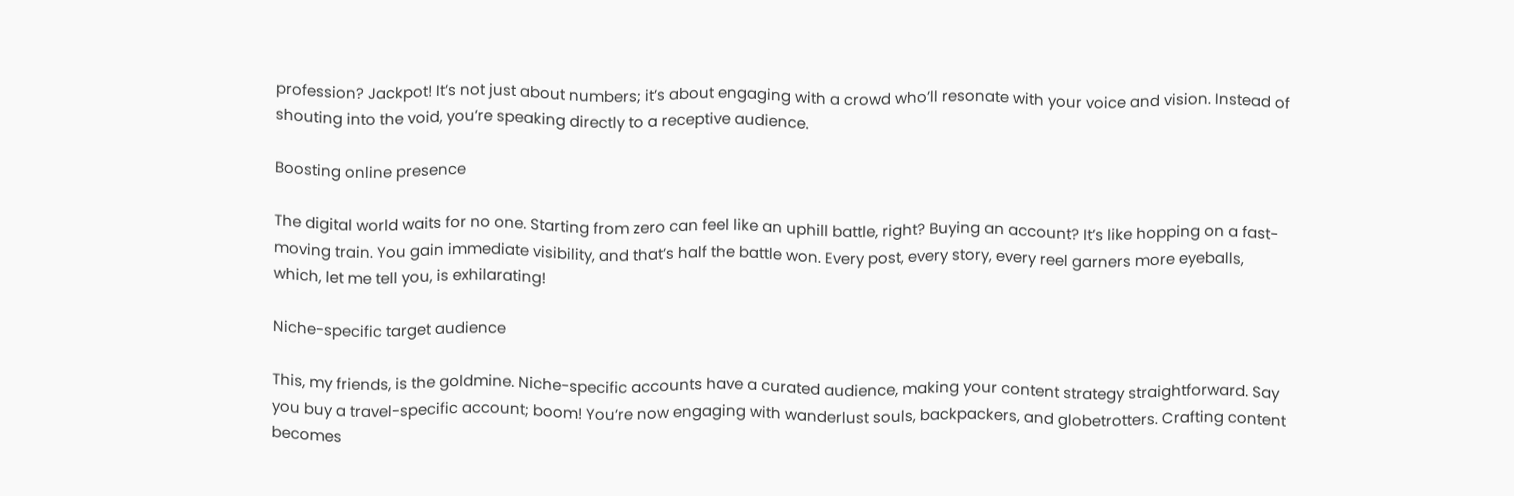profession? Jackpot! It’s not just about numbers; it’s about engaging with a crowd who’ll resonate with your voice and vision. Instead of shouting into the void, you’re speaking directly to a receptive audience.

Boosting online presence

The digital world waits for no one. Starting from zero can feel like an uphill battle, right? Buying an account? It’s like hopping on a fast-moving train. You gain immediate visibility, and that’s half the battle won. Every post, every story, every reel garners more eyeballs, which, let me tell you, is exhilarating!

Niche-specific target audience

This, my friends, is the goldmine. Niche-specific accounts have a curated audience, making your content strategy straightforward. Say you buy a travel-specific account; boom! You’re now engaging with wanderlust souls, backpackers, and globetrotters. Crafting content becomes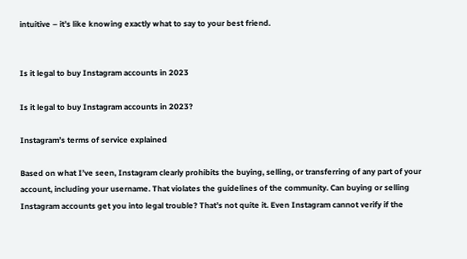intuitive – it’s like knowing exactly what to say to your best friend.


Is it legal to buy Instagram accounts in 2023

Is it legal to buy Instagram accounts in 2023?

Instagram’s terms of service explained

Based on what I’ve seen, Instagram clearly prohibits the buying, selling, or transferring of any part of your account, including your username. That violates the guidelines of the community. Can buying or selling Instagram accounts get you into legal trouble? That’s not quite it. Even Instagram cannot verify if the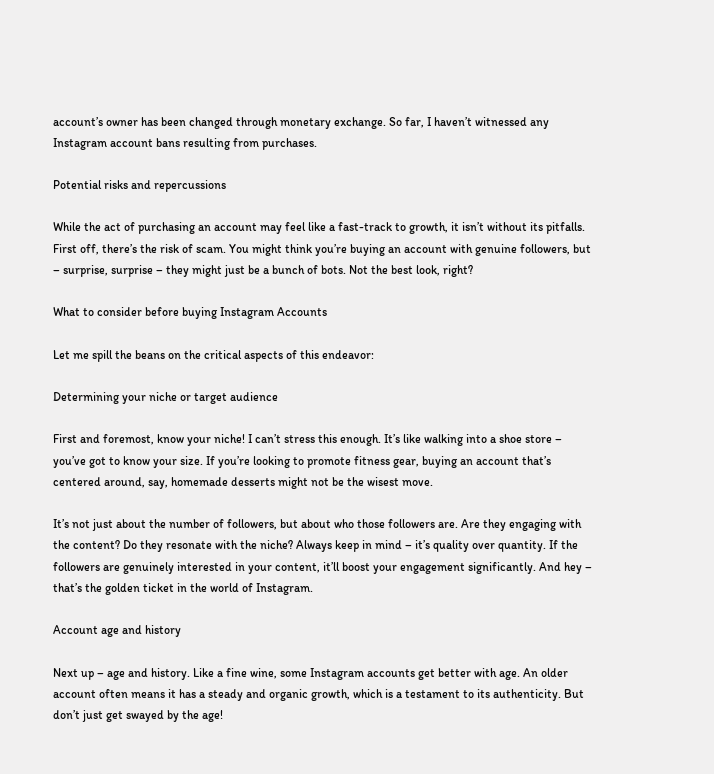account’s owner has been changed through monetary exchange. So far, I haven’t witnessed any Instagram account bans resulting from purchases.

Potential risks and repercussions

While the act of purchasing an account may feel like a fast-track to growth, it isn’t without its pitfalls. First off, there’s the risk of scam. You might think you’re buying an account with genuine followers, but – surprise, surprise – they might just be a bunch of bots. Not the best look, right?

What to consider before buying Instagram Accounts

Let me spill the beans on the critical aspects of this endeavor:

Determining your niche or target audience

First and foremost, know your niche! I can’t stress this enough. It’s like walking into a shoe store – you’ve got to know your size. If you’re looking to promote fitness gear, buying an account that’s centered around, say, homemade desserts might not be the wisest move.

It’s not just about the number of followers, but about who those followers are. Are they engaging with the content? Do they resonate with the niche? Always keep in mind – it’s quality over quantity. If the followers are genuinely interested in your content, it’ll boost your engagement significantly. And hey – that’s the golden ticket in the world of Instagram.

Account age and history

Next up – age and history. Like a fine wine, some Instagram accounts get better with age. An older account often means it has a steady and organic growth, which is a testament to its authenticity. But don’t just get swayed by the age!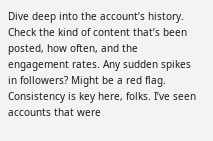Dive deep into the account’s history. Check the kind of content that’s been posted, how often, and the engagement rates. Any sudden spikes in followers? Might be a red flag. Consistency is key here, folks. I’ve seen accounts that were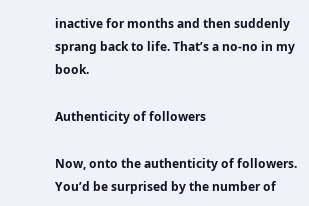inactive for months and then suddenly sprang back to life. That’s a no-no in my book.

Authenticity of followers

Now, onto the authenticity of followers. You’d be surprised by the number of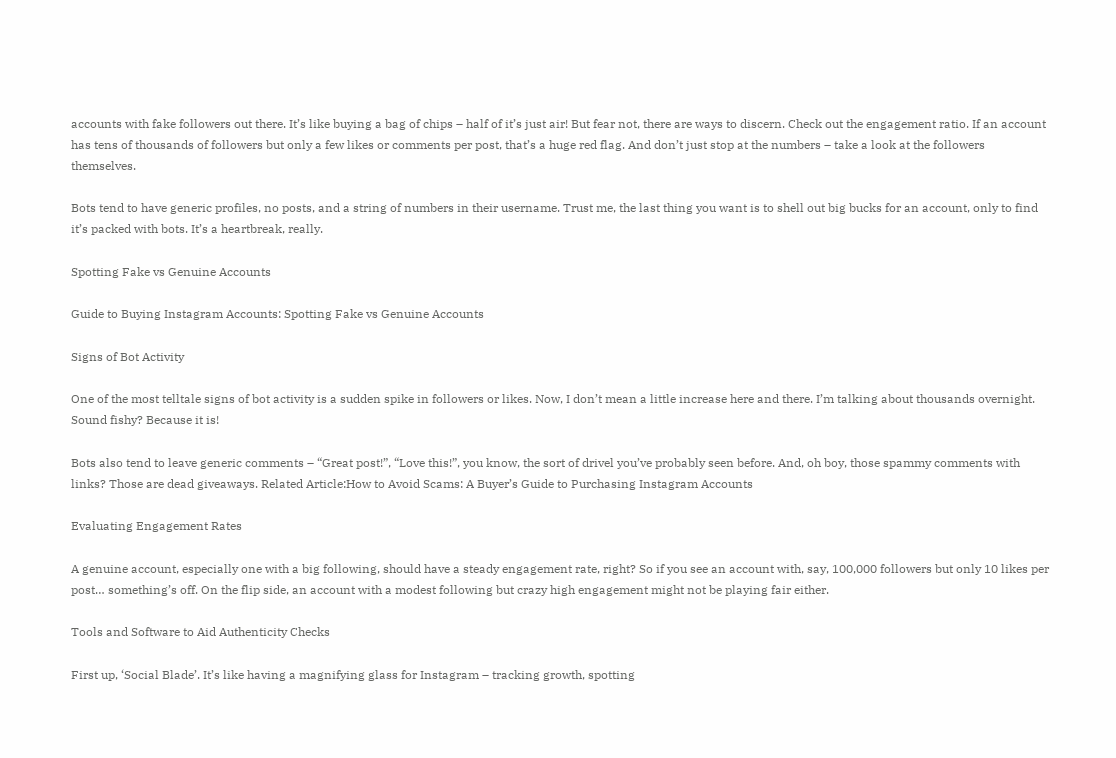accounts with fake followers out there. It’s like buying a bag of chips – half of it’s just air! But fear not, there are ways to discern. Check out the engagement ratio. If an account has tens of thousands of followers but only a few likes or comments per post, that’s a huge red flag. And don’t just stop at the numbers – take a look at the followers themselves.

Bots tend to have generic profiles, no posts, and a string of numbers in their username. Trust me, the last thing you want is to shell out big bucks for an account, only to find it’s packed with bots. It’s a heartbreak, really.

Spotting Fake vs Genuine Accounts

Guide to Buying Instagram Accounts: Spotting Fake vs Genuine Accounts

Signs of Bot Activity

One of the most telltale signs of bot activity is a sudden spike in followers or likes. Now, I don’t mean a little increase here and there. I’m talking about thousands overnight. Sound fishy? Because it is!

Bots also tend to leave generic comments – “Great post!”, “Love this!”, you know, the sort of drivel you’ve probably seen before. And, oh boy, those spammy comments with links? Those are dead giveaways. Related Article:How to Avoid Scams: A Buyer’s Guide to Purchasing Instagram Accounts

Evaluating Engagement Rates

A genuine account, especially one with a big following, should have a steady engagement rate, right? So if you see an account with, say, 100,000 followers but only 10 likes per post… something’s off. On the flip side, an account with a modest following but crazy high engagement might not be playing fair either.

Tools and Software to Aid Authenticity Checks

First up, ‘Social Blade’. It’s like having a magnifying glass for Instagram – tracking growth, spotting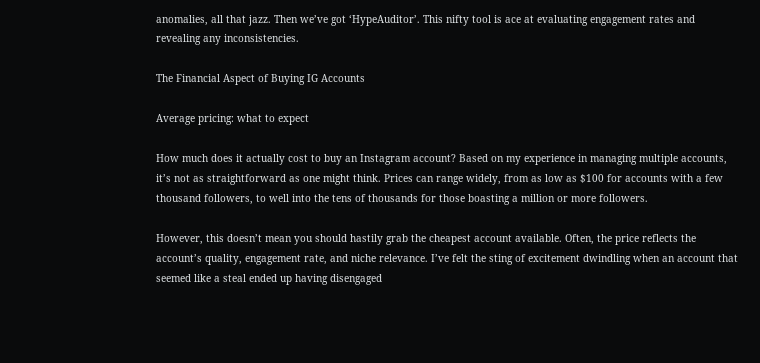anomalies, all that jazz. Then we’ve got ‘HypeAuditor’. This nifty tool is ace at evaluating engagement rates and revealing any inconsistencies.

The Financial Aspect of Buying IG Accounts

Average pricing: what to expect

How much does it actually cost to buy an Instagram account? Based on my experience in managing multiple accounts, it’s not as straightforward as one might think. Prices can range widely, from as low as $100 for accounts with a few thousand followers, to well into the tens of thousands for those boasting a million or more followers.

However, this doesn’t mean you should hastily grab the cheapest account available. Often, the price reflects the account’s quality, engagement rate, and niche relevance. I’ve felt the sting of excitement dwindling when an account that seemed like a steal ended up having disengaged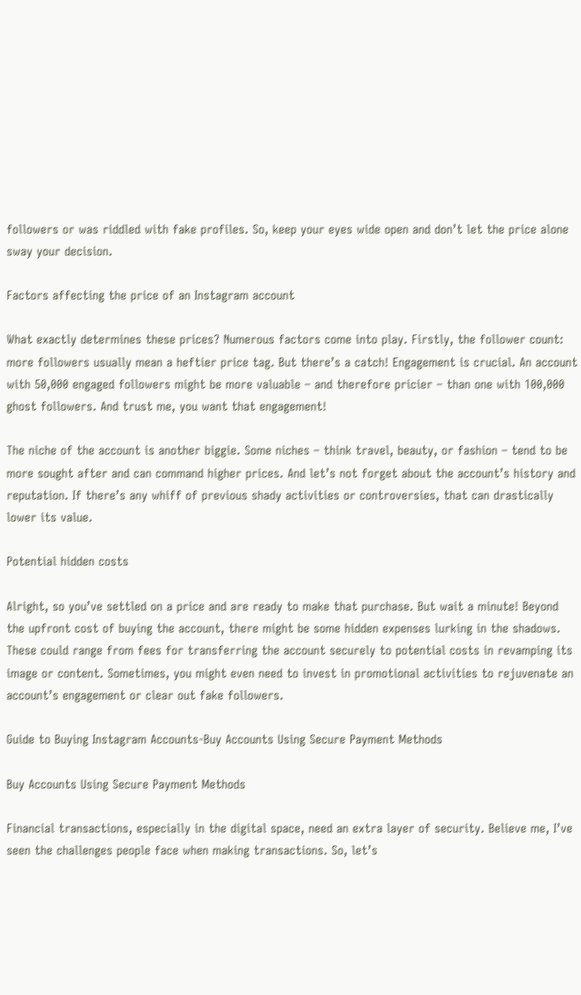followers or was riddled with fake profiles. So, keep your eyes wide open and don’t let the price alone sway your decision.

Factors affecting the price of an Instagram account

What exactly determines these prices? Numerous factors come into play. Firstly, the follower count: more followers usually mean a heftier price tag. But there’s a catch! Engagement is crucial. An account with 50,000 engaged followers might be more valuable – and therefore pricier – than one with 100,000 ghost followers. And trust me, you want that engagement!

The niche of the account is another biggie. Some niches – think travel, beauty, or fashion – tend to be more sought after and can command higher prices. And let’s not forget about the account’s history and reputation. If there’s any whiff of previous shady activities or controversies, that can drastically lower its value.

Potential hidden costs

Alright, so you’ve settled on a price and are ready to make that purchase. But wait a minute! Beyond the upfront cost of buying the account, there might be some hidden expenses lurking in the shadows. These could range from fees for transferring the account securely to potential costs in revamping its image or content. Sometimes, you might even need to invest in promotional activities to rejuvenate an account’s engagement or clear out fake followers.

Guide to Buying Instagram Accounts-Buy Accounts Using Secure Payment Methods

Buy Accounts Using Secure Payment Methods

Financial transactions, especially in the digital space, need an extra layer of security. Believe me, I’ve seen the challenges people face when making transactions. So, let’s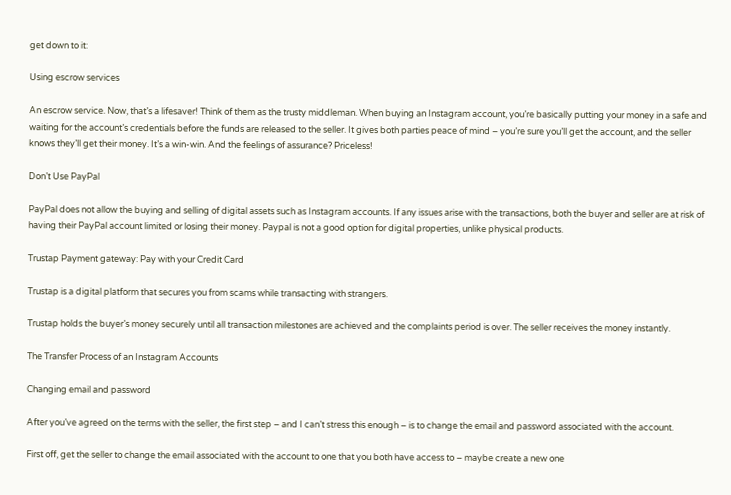get down to it:

Using escrow services

An escrow service. Now, that’s a lifesaver! Think of them as the trusty middleman. When buying an Instagram account, you’re basically putting your money in a safe and waiting for the account’s credentials before the funds are released to the seller. It gives both parties peace of mind – you’re sure you’ll get the account, and the seller knows they’ll get their money. It’s a win-win. And the feelings of assurance? Priceless!

Don’t Use PayPal

PayPal does not allow the buying and selling of digital assets such as Instagram accounts. If any issues arise with the transactions, both the buyer and seller are at risk of having their PayPal account limited or losing their money. Paypal is not a good option for digital properties, unlike physical products.

Trustap Payment gateway: Pay with your Credit Card

Trustap is a digital platform that secures you from scams while transacting with strangers.

Trustap holds the buyer’s money securely until all transaction milestones are achieved and the complaints period is over. The seller receives the money instantly.

The Transfer Process of an Instagram Accounts

Changing email and password

After you’ve agreed on the terms with the seller, the first step – and I can’t stress this enough – is to change the email and password associated with the account.

First off, get the seller to change the email associated with the account to one that you both have access to – maybe create a new one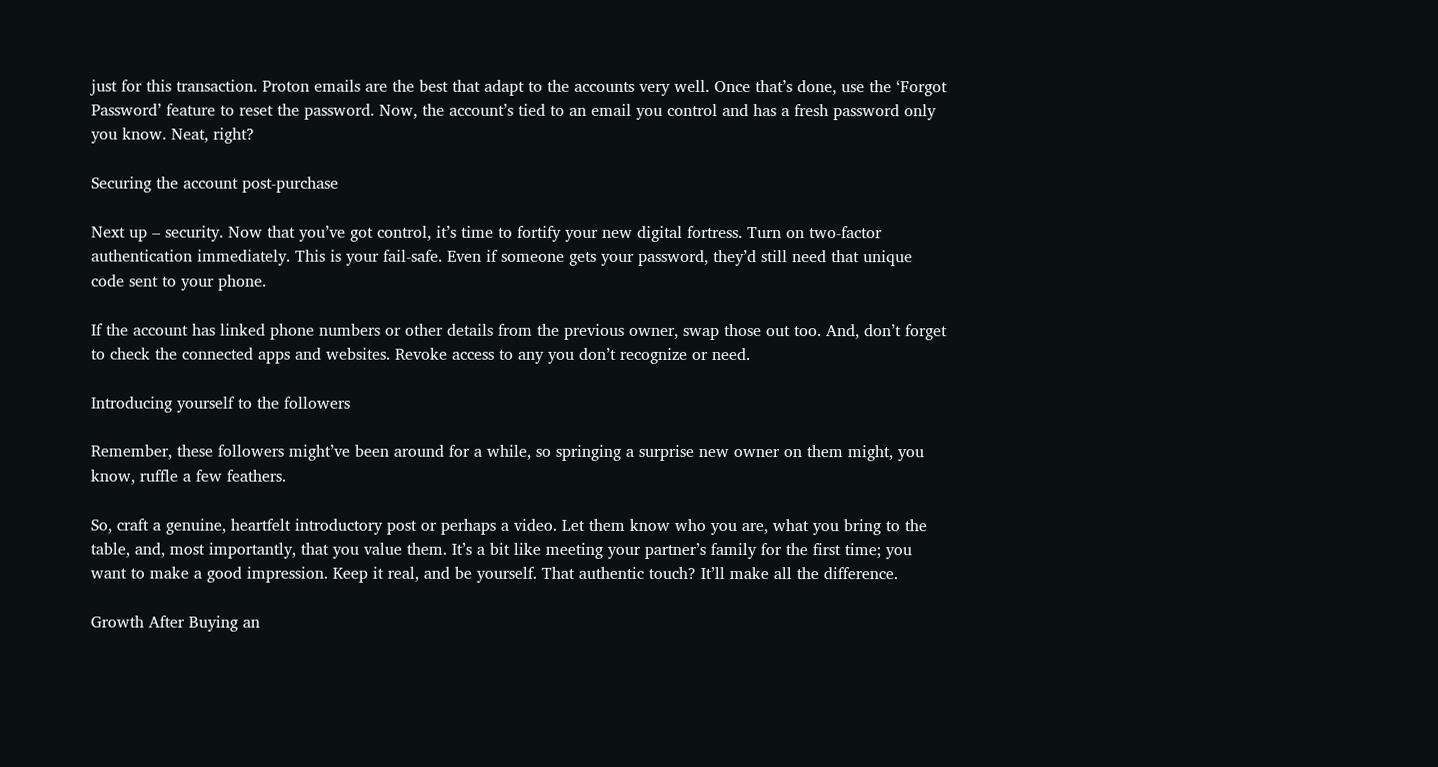just for this transaction. Proton emails are the best that adapt to the accounts very well. Once that’s done, use the ‘Forgot Password’ feature to reset the password. Now, the account’s tied to an email you control and has a fresh password only you know. Neat, right?

Securing the account post-purchase

Next up – security. Now that you’ve got control, it’s time to fortify your new digital fortress. Turn on two-factor authentication immediately. This is your fail-safe. Even if someone gets your password, they’d still need that unique code sent to your phone.

If the account has linked phone numbers or other details from the previous owner, swap those out too. And, don’t forget to check the connected apps and websites. Revoke access to any you don’t recognize or need.

Introducing yourself to the followers

Remember, these followers might’ve been around for a while, so springing a surprise new owner on them might, you know, ruffle a few feathers.

So, craft a genuine, heartfelt introductory post or perhaps a video. Let them know who you are, what you bring to the table, and, most importantly, that you value them. It’s a bit like meeting your partner’s family for the first time; you want to make a good impression. Keep it real, and be yourself. That authentic touch? It’ll make all the difference.

Growth After Buying an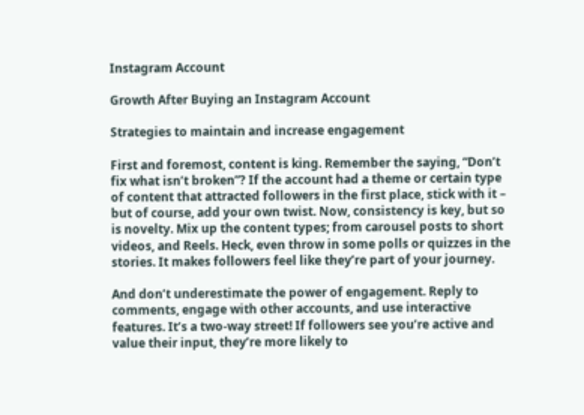Instagram Account

Growth After Buying an Instagram Account

Strategies to maintain and increase engagement

First and foremost, content is king. Remember the saying, “Don’t fix what isn’t broken”? If the account had a theme or certain type of content that attracted followers in the first place, stick with it – but of course, add your own twist. Now, consistency is key, but so is novelty. Mix up the content types; from carousel posts to short videos, and Reels. Heck, even throw in some polls or quizzes in the stories. It makes followers feel like they’re part of your journey.

And don’t underestimate the power of engagement. Reply to comments, engage with other accounts, and use interactive features. It’s a two-way street! If followers see you’re active and value their input, they’re more likely to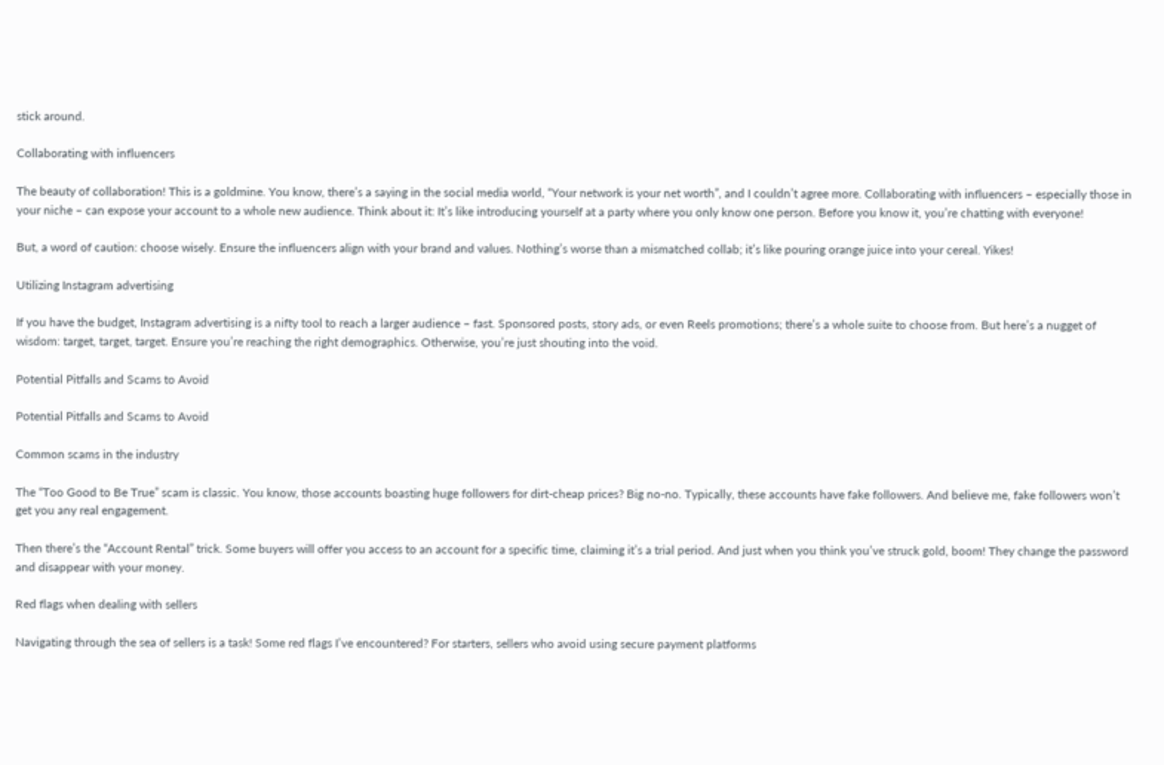stick around.

Collaborating with influencers

The beauty of collaboration! This is a goldmine. You know, there’s a saying in the social media world, “Your network is your net worth”, and I couldn’t agree more. Collaborating with influencers – especially those in your niche – can expose your account to a whole new audience. Think about it: It’s like introducing yourself at a party where you only know one person. Before you know it, you’re chatting with everyone!

But, a word of caution: choose wisely. Ensure the influencers align with your brand and values. Nothing’s worse than a mismatched collab; it’s like pouring orange juice into your cereal. Yikes!

Utilizing Instagram advertising

If you have the budget, Instagram advertising is a nifty tool to reach a larger audience – fast. Sponsored posts, story ads, or even Reels promotions; there’s a whole suite to choose from. But here’s a nugget of wisdom: target, target, target. Ensure you’re reaching the right demographics. Otherwise, you’re just shouting into the void.

Potential Pitfalls and Scams to Avoid

Potential Pitfalls and Scams to Avoid

Common scams in the industry

The “Too Good to Be True” scam is classic. You know, those accounts boasting huge followers for dirt-cheap prices? Big no-no. Typically, these accounts have fake followers. And believe me, fake followers won’t get you any real engagement.

Then there’s the “Account Rental” trick. Some buyers will offer you access to an account for a specific time, claiming it’s a trial period. And just when you think you’ve struck gold, boom! They change the password and disappear with your money.

Red flags when dealing with sellers

Navigating through the sea of sellers is a task! Some red flags I’ve encountered? For starters, sellers who avoid using secure payment platforms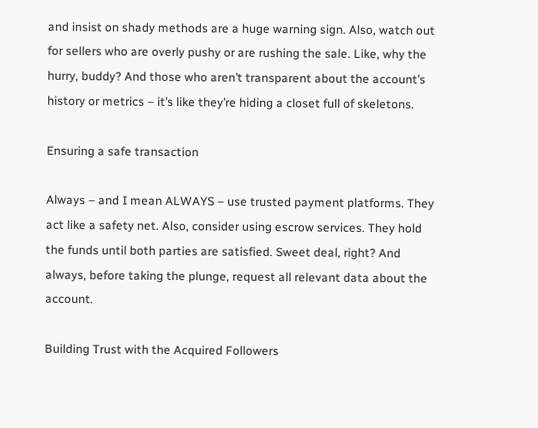and insist on shady methods are a huge warning sign. Also, watch out for sellers who are overly pushy or are rushing the sale. Like, why the hurry, buddy? And those who aren’t transparent about the account’s history or metrics – it’s like they’re hiding a closet full of skeletons.

Ensuring a safe transaction

Always – and I mean ALWAYS – use trusted payment platforms. They act like a safety net. Also, consider using escrow services. They hold the funds until both parties are satisfied. Sweet deal, right? And always, before taking the plunge, request all relevant data about the account.

Building Trust with the Acquired Followers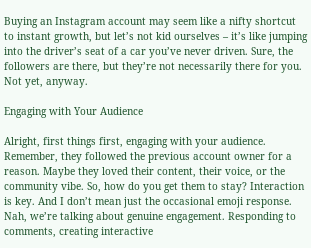Buying an Instagram account may seem like a nifty shortcut to instant growth, but let’s not kid ourselves – it’s like jumping into the driver’s seat of a car you’ve never driven. Sure, the followers are there, but they’re not necessarily there for you. Not yet, anyway.

Engaging with Your Audience

Alright, first things first, engaging with your audience. Remember, they followed the previous account owner for a reason. Maybe they loved their content, their voice, or the community vibe. So, how do you get them to stay? Interaction is key. And I don’t mean just the occasional emoji response. Nah, we’re talking about genuine engagement. Responding to comments, creating interactive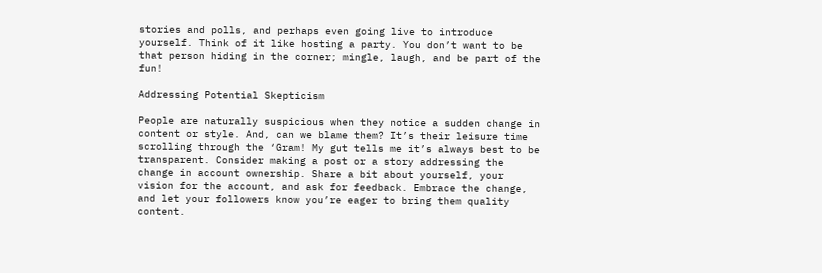stories and polls, and perhaps even going live to introduce yourself. Think of it like hosting a party. You don’t want to be that person hiding in the corner; mingle, laugh, and be part of the fun!

Addressing Potential Skepticism

People are naturally suspicious when they notice a sudden change in content or style. And, can we blame them? It’s their leisure time scrolling through the ‘Gram! My gut tells me it’s always best to be transparent. Consider making a post or a story addressing the change in account ownership. Share a bit about yourself, your vision for the account, and ask for feedback. Embrace the change, and let your followers know you’re eager to bring them quality content.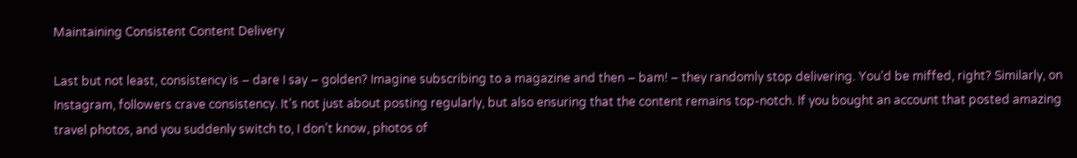Maintaining Consistent Content Delivery

Last but not least, consistency is – dare I say – golden? Imagine subscribing to a magazine and then – bam! – they randomly stop delivering. You’d be miffed, right? Similarly, on Instagram, followers crave consistency. It’s not just about posting regularly, but also ensuring that the content remains top-notch. If you bought an account that posted amazing travel photos, and you suddenly switch to, I don’t know, photos of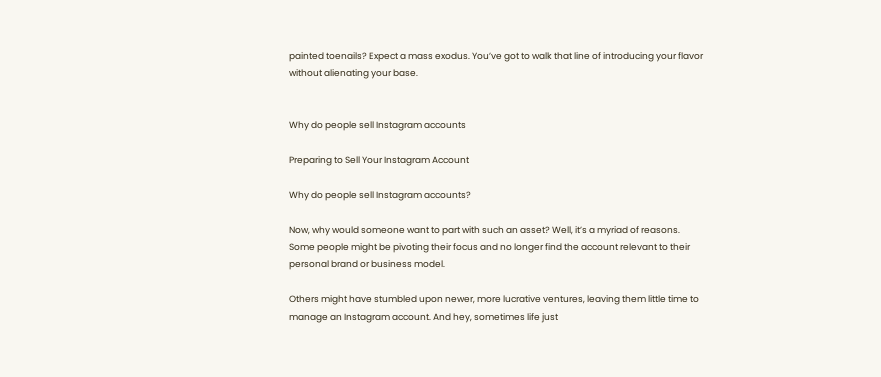painted toenails? Expect a mass exodus. You’ve got to walk that line of introducing your flavor without alienating your base.


Why do people sell Instagram accounts

Preparing to Sell Your Instagram Account

Why do people sell Instagram accounts?

Now, why would someone want to part with such an asset? Well, it’s a myriad of reasons. Some people might be pivoting their focus and no longer find the account relevant to their personal brand or business model.

Others might have stumbled upon newer, more lucrative ventures, leaving them little time to manage an Instagram account. And hey, sometimes life just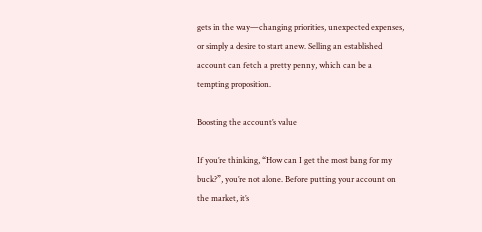gets in the way—changing priorities, unexpected expenses, or simply a desire to start anew. Selling an established account can fetch a pretty penny, which can be a tempting proposition.

Boosting the account’s value

If you’re thinking, “How can I get the most bang for my buck?”, you’re not alone. Before putting your account on the market, it’s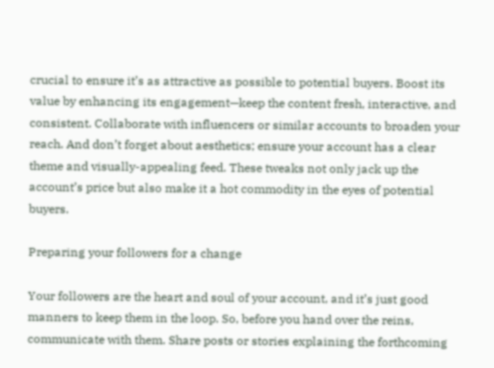crucial to ensure it’s as attractive as possible to potential buyers. Boost its value by enhancing its engagement—keep the content fresh, interactive, and consistent. Collaborate with influencers or similar accounts to broaden your reach. And don’t forget about aesthetics; ensure your account has a clear theme and visually-appealing feed. These tweaks not only jack up the account’s price but also make it a hot commodity in the eyes of potential buyers.

Preparing your followers for a change

Your followers are the heart and soul of your account, and it’s just good manners to keep them in the loop. So, before you hand over the reins, communicate with them. Share posts or stories explaining the forthcoming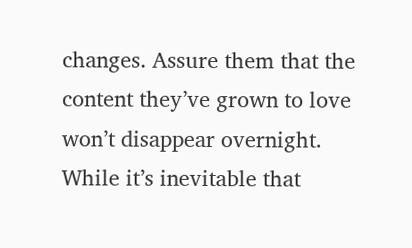changes. Assure them that the content they’ve grown to love won’t disappear overnight. While it’s inevitable that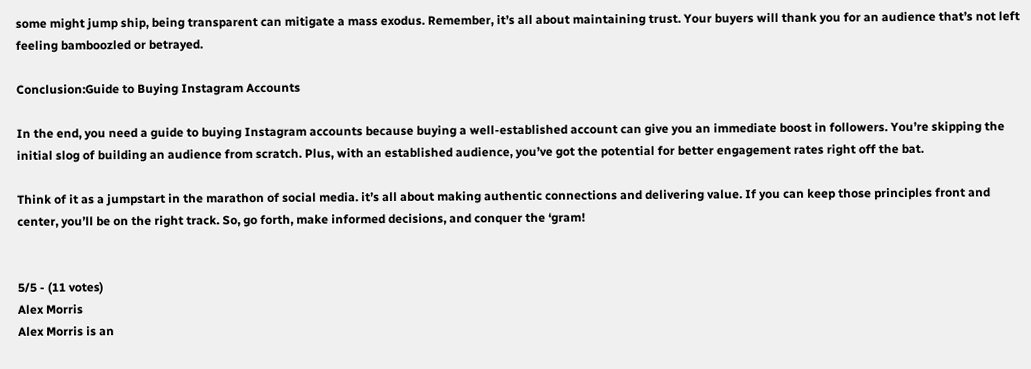some might jump ship, being transparent can mitigate a mass exodus. Remember, it’s all about maintaining trust. Your buyers will thank you for an audience that’s not left feeling bamboozled or betrayed.

Conclusion:Guide to Buying Instagram Accounts

In the end, you need a guide to buying Instagram accounts because buying a well-established account can give you an immediate boost in followers. You’re skipping the initial slog of building an audience from scratch. Plus, with an established audience, you’ve got the potential for better engagement rates right off the bat.

Think of it as a jumpstart in the marathon of social media. it’s all about making authentic connections and delivering value. If you can keep those principles front and center, you’ll be on the right track. So, go forth, make informed decisions, and conquer the ‘gram!


5/5 - (11 votes)
Alex Morris
Alex Morris is an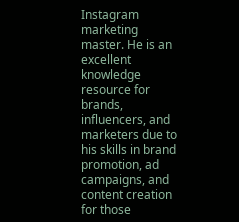Instagram marketing master. He is an excellent knowledge resource for brands, influencers, and marketers due to his skills in brand promotion, ad campaigns, and content creation for those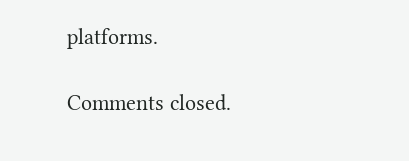platforms.

Comments closed.